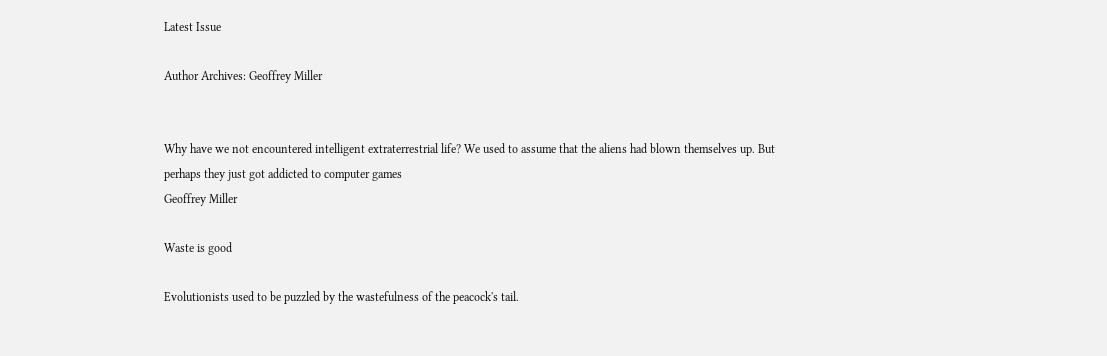Latest Issue

Author Archives: Geoffrey Miller


Why have we not encountered intelligent extraterrestrial life? We used to assume that the aliens had blown themselves up. But perhaps they just got addicted to computer games
Geoffrey Miller

Waste is good

Evolutionists used to be puzzled by the wastefulness of the peacock's tail.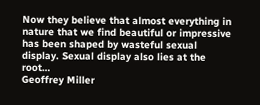Now they believe that almost everything in nature that we find beautiful or impressive has been shaped by wasteful sexual display. Sexual display also lies at the root…
Geoffrey Miller